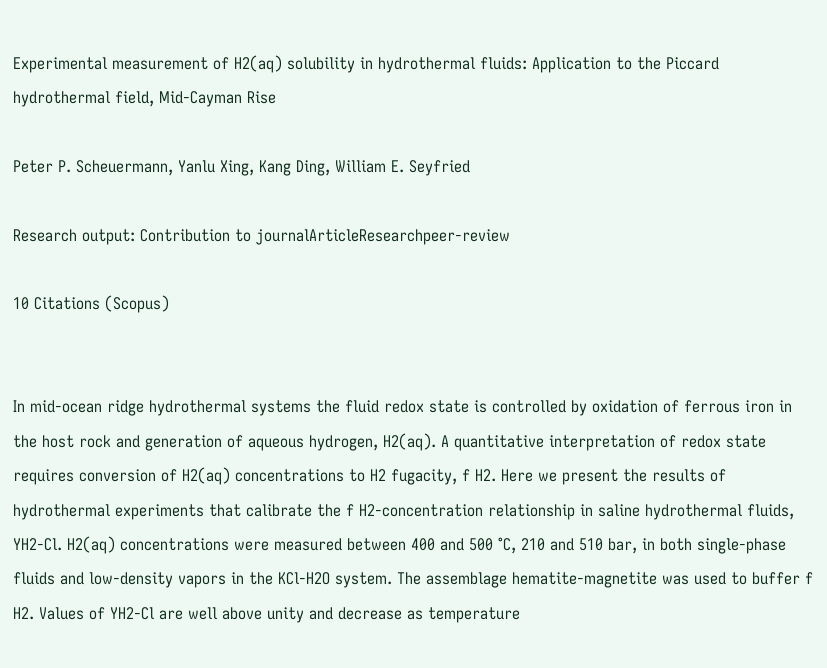Experimental measurement of H2(aq) solubility in hydrothermal fluids: Application to the Piccard hydrothermal field, Mid-Cayman Rise

Peter P. Scheuermann, Yanlu Xing, Kang Ding, William E. Seyfried

Research output: Contribution to journalArticleResearchpeer-review

10 Citations (Scopus)


In mid-ocean ridge hydrothermal systems the fluid redox state is controlled by oxidation of ferrous iron in the host rock and generation of aqueous hydrogen, H2(aq). A quantitative interpretation of redox state requires conversion of H2(aq) concentrations to H2 fugacity, f H2. Here we present the results of hydrothermal experiments that calibrate the f H2-concentration relationship in saline hydrothermal fluids, YH2-Cl. H2(aq) concentrations were measured between 400 and 500 °C, 210 and 510 bar, in both single-phase fluids and low-density vapors in the KCl-H2O system. The assemblage hematite-magnetite was used to buffer f H2. Values of YH2-Cl are well above unity and decrease as temperature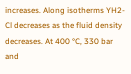increases. Along isotherms YH2-Cl decreases as the fluid density decreases. At 400 °C, 330 bar and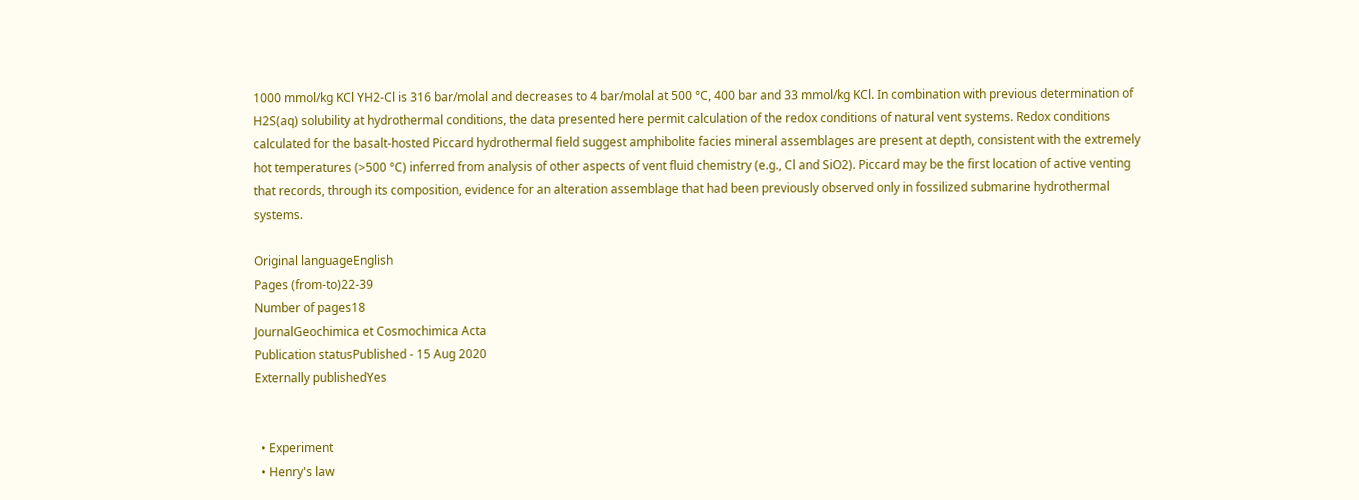1000 mmol/kg KCl YH2-Cl is 316 bar/molal and decreases to 4 bar/molal at 500 °C, 400 bar and 33 mmol/kg KCl. In combination with previous determination of H2S(aq) solubility at hydrothermal conditions, the data presented here permit calculation of the redox conditions of natural vent systems. Redox conditions calculated for the basalt-hosted Piccard hydrothermal field suggest amphibolite facies mineral assemblages are present at depth, consistent with the extremely hot temperatures (>500 °C) inferred from analysis of other aspects of vent fluid chemistry (e.g., Cl and SiO2). Piccard may be the first location of active venting that records, through its composition, evidence for an alteration assemblage that had been previously observed only in fossilized submarine hydrothermal systems.

Original languageEnglish
Pages (from-to)22-39
Number of pages18
JournalGeochimica et Cosmochimica Acta
Publication statusPublished - 15 Aug 2020
Externally publishedYes


  • Experiment
  • Henry's law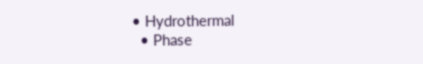• Hydrothermal
  • Phase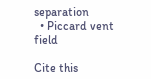separation
  • Piccard vent field

Cite this